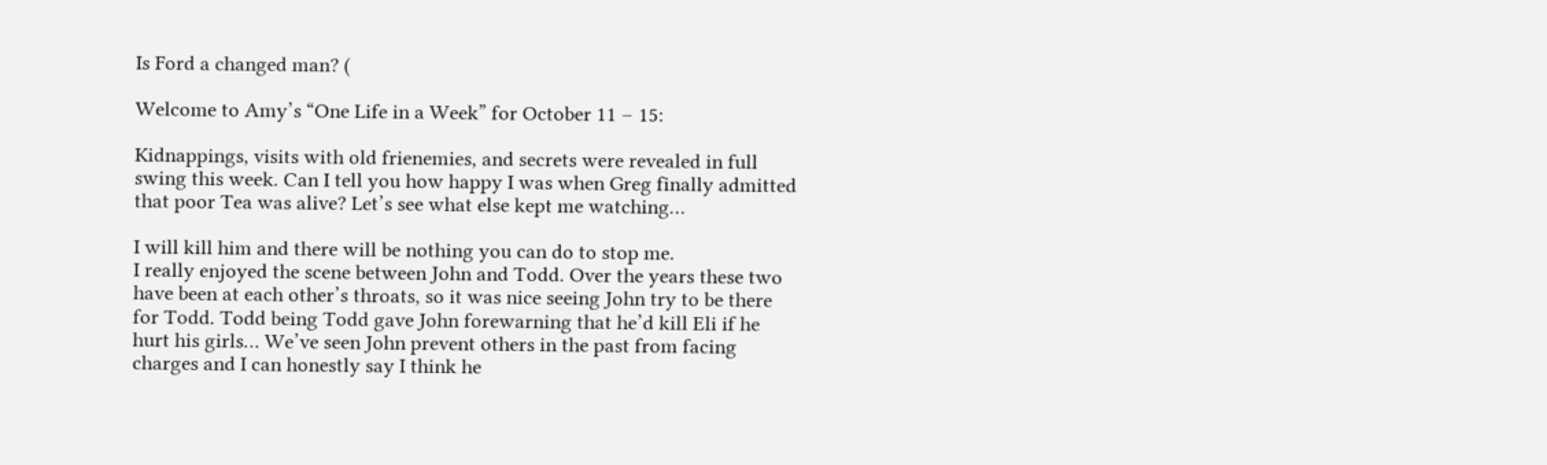Is Ford a changed man? (

Welcome to Amy’s “One Life in a Week” for October 11 – 15:

Kidnappings, visits with old frienemies, and secrets were revealed in full swing this week. Can I tell you how happy I was when Greg finally admitted that poor Tea was alive? Let’s see what else kept me watching…

I will kill him and there will be nothing you can do to stop me.
I really enjoyed the scene between John and Todd. Over the years these two have been at each other’s throats, so it was nice seeing John try to be there for Todd. Todd being Todd gave John forewarning that he’d kill Eli if he hurt his girls… We’ve seen John prevent others in the past from facing charges and I can honestly say I think he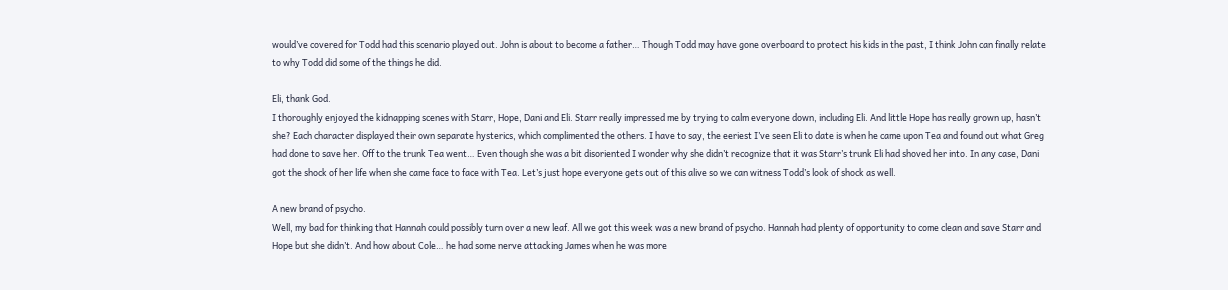would’ve covered for Todd had this scenario played out. John is about to become a father… Though Todd may have gone overboard to protect his kids in the past, I think John can finally relate to why Todd did some of the things he did.

Eli, thank God.
I thoroughly enjoyed the kidnapping scenes with Starr, Hope, Dani and Eli. Starr really impressed me by trying to calm everyone down, including Eli. And little Hope has really grown up, hasn’t she? Each character displayed their own separate hysterics, which complimented the others. I have to say, the eeriest I’ve seen Eli to date is when he came upon Tea and found out what Greg had done to save her. Off to the trunk Tea went… Even though she was a bit disoriented I wonder why she didn’t recognize that it was Starr’s trunk Eli had shoved her into. In any case, Dani got the shock of her life when she came face to face with Tea. Let’s just hope everyone gets out of this alive so we can witness Todd’s look of shock as well.

A new brand of psycho.
Well, my bad for thinking that Hannah could possibly turn over a new leaf. All we got this week was a new brand of psycho. Hannah had plenty of opportunity to come clean and save Starr and Hope but she didn’t. And how about Cole… he had some nerve attacking James when he was more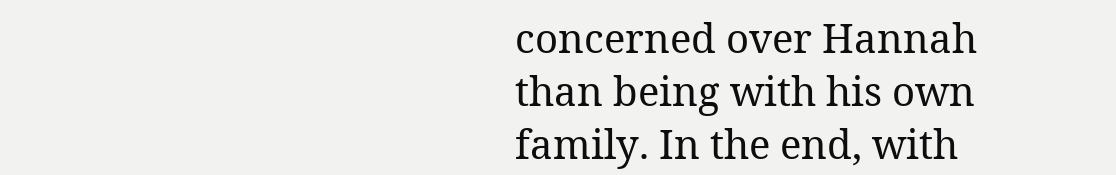concerned over Hannah than being with his own family. In the end, with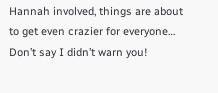Hannah involved, things are about to get even crazier for everyone… Don’t say I didn’t warn you!